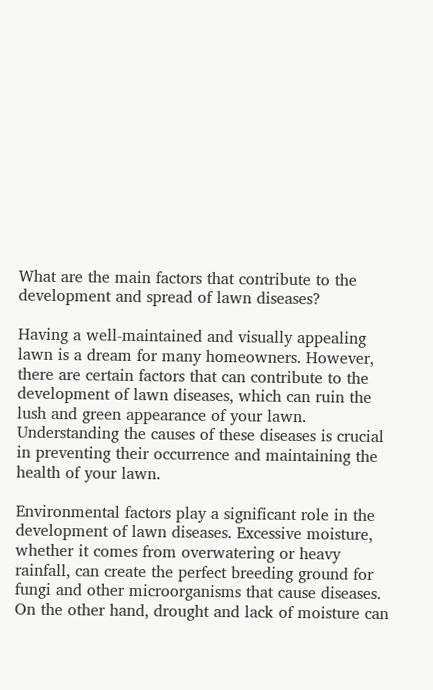What are the main factors that contribute to the development and spread of lawn diseases?

Having a well-maintained and visually appealing lawn is a dream for many homeowners. However, there are certain factors that can contribute to the development of lawn diseases, which can ruin the lush and green appearance of your lawn. Understanding the causes of these diseases is crucial in preventing their occurrence and maintaining the health of your lawn.

Environmental factors play a significant role in the development of lawn diseases. Excessive moisture, whether it comes from overwatering or heavy rainfall, can create the perfect breeding ground for fungi and other microorganisms that cause diseases. On the other hand, drought and lack of moisture can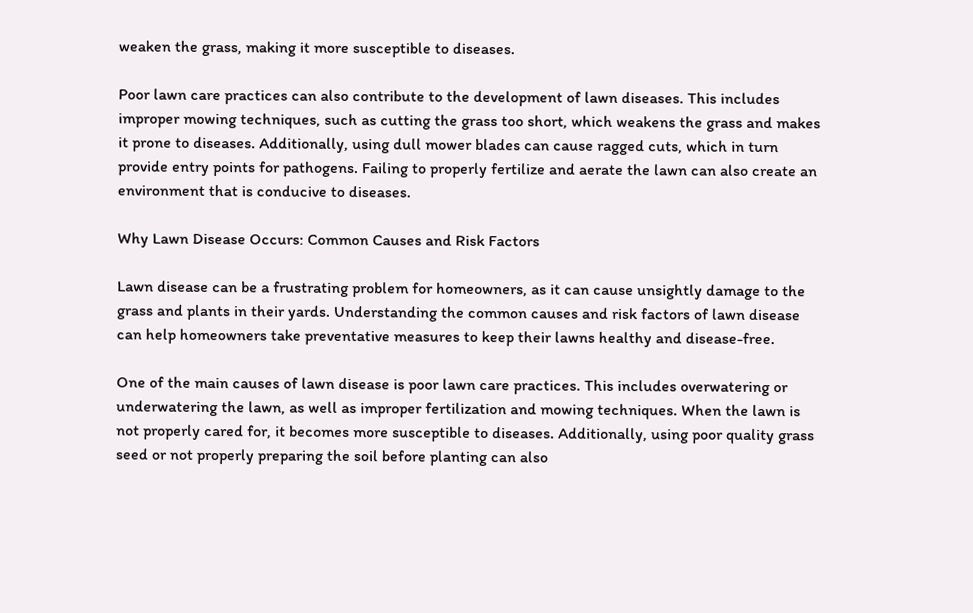weaken the grass, making it more susceptible to diseases.

Poor lawn care practices can also contribute to the development of lawn diseases. This includes improper mowing techniques, such as cutting the grass too short, which weakens the grass and makes it prone to diseases. Additionally, using dull mower blades can cause ragged cuts, which in turn provide entry points for pathogens. Failing to properly fertilize and aerate the lawn can also create an environment that is conducive to diseases.

Why Lawn Disease Occurs: Common Causes and Risk Factors

Lawn disease can be a frustrating problem for homeowners, as it can cause unsightly damage to the grass and plants in their yards. Understanding the common causes and risk factors of lawn disease can help homeowners take preventative measures to keep their lawns healthy and disease-free.

One of the main causes of lawn disease is poor lawn care practices. This includes overwatering or underwatering the lawn, as well as improper fertilization and mowing techniques. When the lawn is not properly cared for, it becomes more susceptible to diseases. Additionally, using poor quality grass seed or not properly preparing the soil before planting can also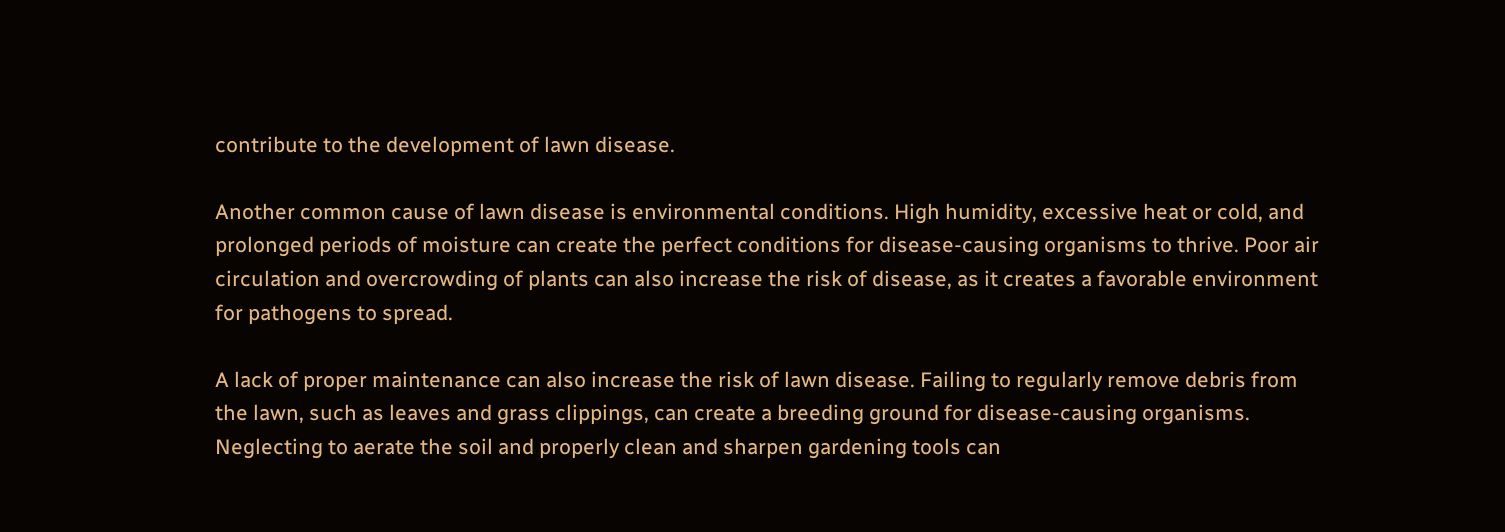contribute to the development of lawn disease.

Another common cause of lawn disease is environmental conditions. High humidity, excessive heat or cold, and prolonged periods of moisture can create the perfect conditions for disease-causing organisms to thrive. Poor air circulation and overcrowding of plants can also increase the risk of disease, as it creates a favorable environment for pathogens to spread.

A lack of proper maintenance can also increase the risk of lawn disease. Failing to regularly remove debris from the lawn, such as leaves and grass clippings, can create a breeding ground for disease-causing organisms. Neglecting to aerate the soil and properly clean and sharpen gardening tools can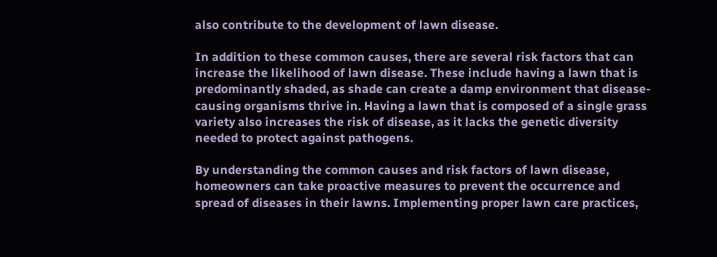also contribute to the development of lawn disease.

In addition to these common causes, there are several risk factors that can increase the likelihood of lawn disease. These include having a lawn that is predominantly shaded, as shade can create a damp environment that disease-causing organisms thrive in. Having a lawn that is composed of a single grass variety also increases the risk of disease, as it lacks the genetic diversity needed to protect against pathogens.

By understanding the common causes and risk factors of lawn disease, homeowners can take proactive measures to prevent the occurrence and spread of diseases in their lawns. Implementing proper lawn care practices,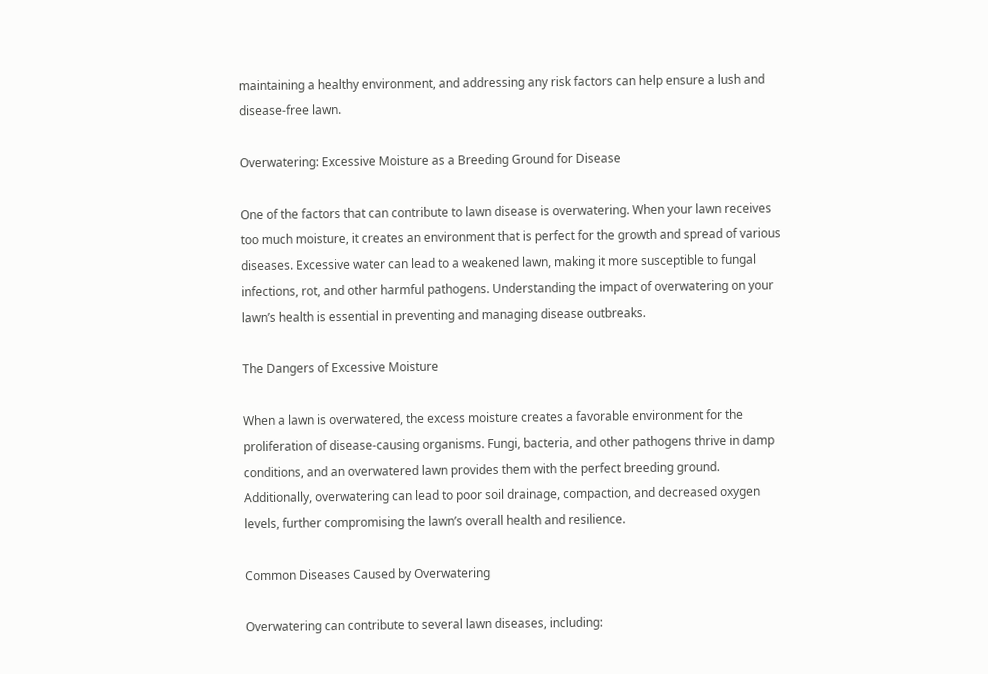maintaining a healthy environment, and addressing any risk factors can help ensure a lush and disease-free lawn.

Overwatering: Excessive Moisture as a Breeding Ground for Disease

One of the factors that can contribute to lawn disease is overwatering. When your lawn receives too much moisture, it creates an environment that is perfect for the growth and spread of various diseases. Excessive water can lead to a weakened lawn, making it more susceptible to fungal infections, rot, and other harmful pathogens. Understanding the impact of overwatering on your lawn’s health is essential in preventing and managing disease outbreaks.

The Dangers of Excessive Moisture

When a lawn is overwatered, the excess moisture creates a favorable environment for the proliferation of disease-causing organisms. Fungi, bacteria, and other pathogens thrive in damp conditions, and an overwatered lawn provides them with the perfect breeding ground. Additionally, overwatering can lead to poor soil drainage, compaction, and decreased oxygen levels, further compromising the lawn’s overall health and resilience.

Common Diseases Caused by Overwatering

Overwatering can contribute to several lawn diseases, including: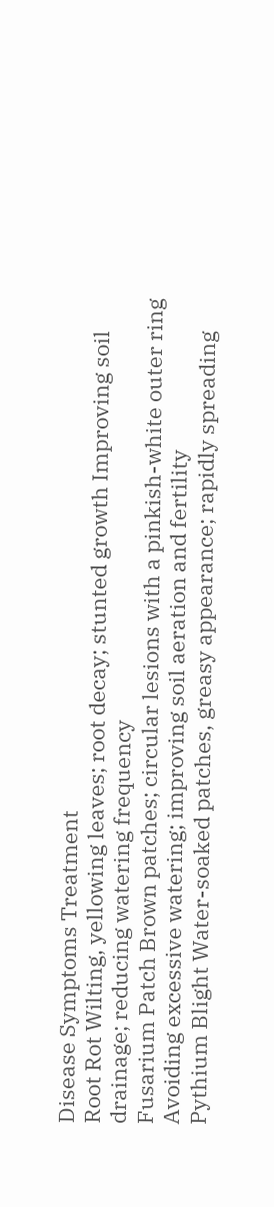Disease Symptoms Treatment
Root Rot Wilting, yellowing leaves; root decay; stunted growth Improving soil drainage; reducing watering frequency
Fusarium Patch Brown patches; circular lesions with a pinkish-white outer ring Avoiding excessive watering; improving soil aeration and fertility
Pythium Blight Water-soaked patches, greasy appearance; rapidly spreading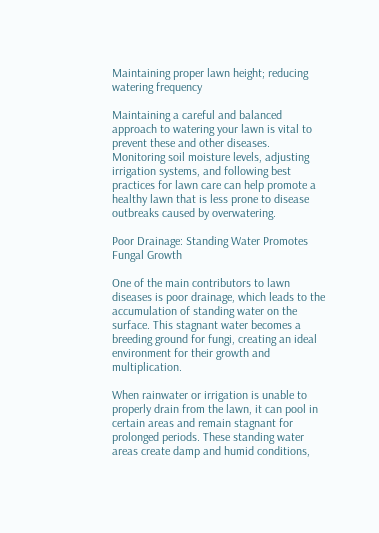Maintaining proper lawn height; reducing watering frequency

Maintaining a careful and balanced approach to watering your lawn is vital to prevent these and other diseases. Monitoring soil moisture levels, adjusting irrigation systems, and following best practices for lawn care can help promote a healthy lawn that is less prone to disease outbreaks caused by overwatering.

Poor Drainage: Standing Water Promotes Fungal Growth

One of the main contributors to lawn diseases is poor drainage, which leads to the accumulation of standing water on the surface. This stagnant water becomes a breeding ground for fungi, creating an ideal environment for their growth and multiplication.

When rainwater or irrigation is unable to properly drain from the lawn, it can pool in certain areas and remain stagnant for prolonged periods. These standing water areas create damp and humid conditions,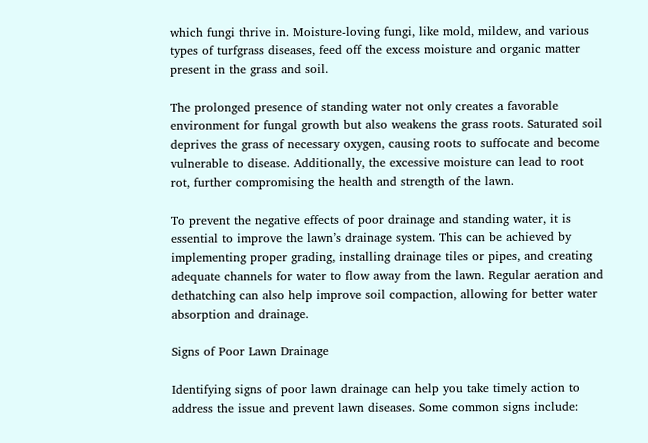which fungi thrive in. Moisture-loving fungi, like mold, mildew, and various types of turfgrass diseases, feed off the excess moisture and organic matter present in the grass and soil.

The prolonged presence of standing water not only creates a favorable environment for fungal growth but also weakens the grass roots. Saturated soil deprives the grass of necessary oxygen, causing roots to suffocate and become vulnerable to disease. Additionally, the excessive moisture can lead to root rot, further compromising the health and strength of the lawn.

To prevent the negative effects of poor drainage and standing water, it is essential to improve the lawn’s drainage system. This can be achieved by implementing proper grading, installing drainage tiles or pipes, and creating adequate channels for water to flow away from the lawn. Regular aeration and dethatching can also help improve soil compaction, allowing for better water absorption and drainage.

Signs of Poor Lawn Drainage

Identifying signs of poor lawn drainage can help you take timely action to address the issue and prevent lawn diseases. Some common signs include: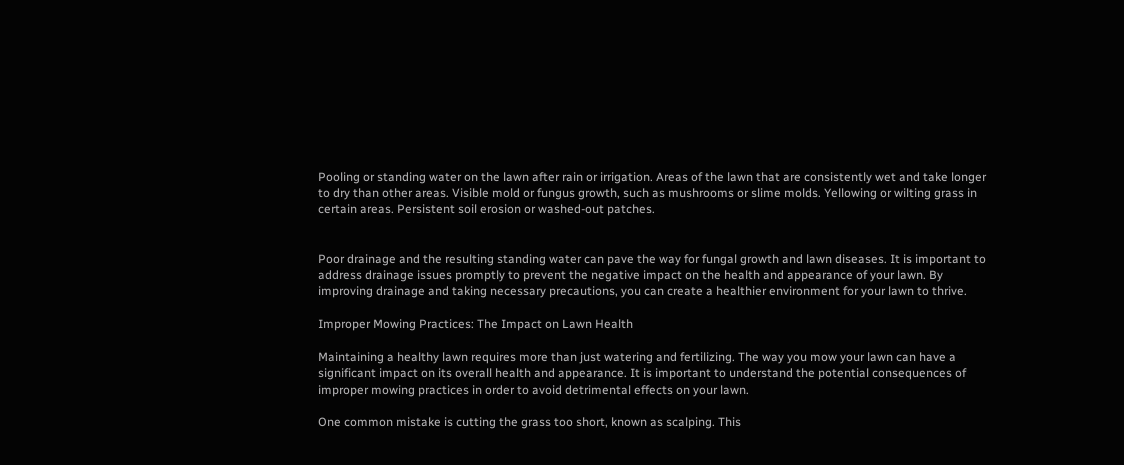Pooling or standing water on the lawn after rain or irrigation. Areas of the lawn that are consistently wet and take longer to dry than other areas. Visible mold or fungus growth, such as mushrooms or slime molds. Yellowing or wilting grass in certain areas. Persistent soil erosion or washed-out patches.


Poor drainage and the resulting standing water can pave the way for fungal growth and lawn diseases. It is important to address drainage issues promptly to prevent the negative impact on the health and appearance of your lawn. By improving drainage and taking necessary precautions, you can create a healthier environment for your lawn to thrive.

Improper Mowing Practices: The Impact on Lawn Health

Maintaining a healthy lawn requires more than just watering and fertilizing. The way you mow your lawn can have a significant impact on its overall health and appearance. It is important to understand the potential consequences of improper mowing practices in order to avoid detrimental effects on your lawn.

One common mistake is cutting the grass too short, known as scalping. This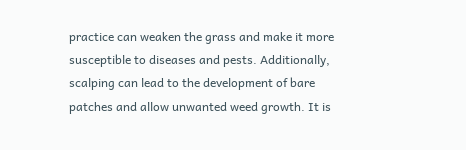practice can weaken the grass and make it more susceptible to diseases and pests. Additionally, scalping can lead to the development of bare patches and allow unwanted weed growth. It is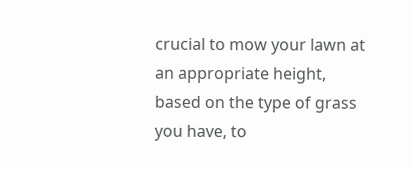crucial to mow your lawn at an appropriate height, based on the type of grass you have, to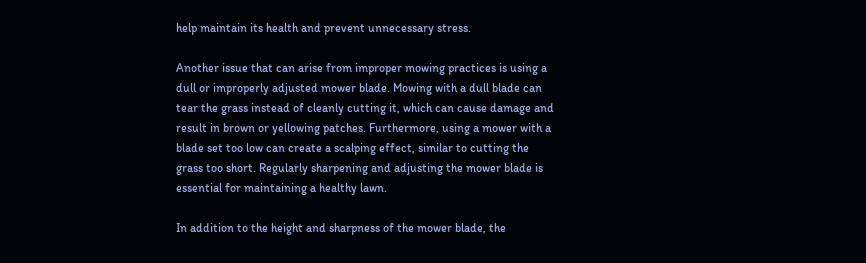help maintain its health and prevent unnecessary stress.

Another issue that can arise from improper mowing practices is using a dull or improperly adjusted mower blade. Mowing with a dull blade can tear the grass instead of cleanly cutting it, which can cause damage and result in brown or yellowing patches. Furthermore, using a mower with a blade set too low can create a scalping effect, similar to cutting the grass too short. Regularly sharpening and adjusting the mower blade is essential for maintaining a healthy lawn.

In addition to the height and sharpness of the mower blade, the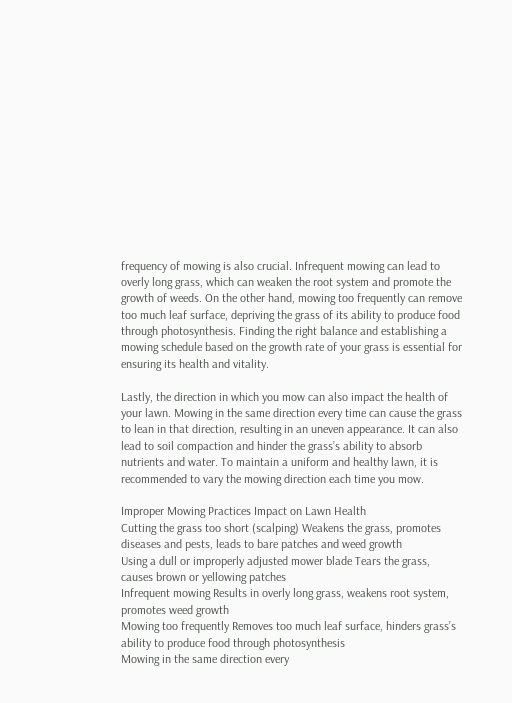frequency of mowing is also crucial. Infrequent mowing can lead to overly long grass, which can weaken the root system and promote the growth of weeds. On the other hand, mowing too frequently can remove too much leaf surface, depriving the grass of its ability to produce food through photosynthesis. Finding the right balance and establishing a mowing schedule based on the growth rate of your grass is essential for ensuring its health and vitality.

Lastly, the direction in which you mow can also impact the health of your lawn. Mowing in the same direction every time can cause the grass to lean in that direction, resulting in an uneven appearance. It can also lead to soil compaction and hinder the grass’s ability to absorb nutrients and water. To maintain a uniform and healthy lawn, it is recommended to vary the mowing direction each time you mow.

Improper Mowing Practices Impact on Lawn Health
Cutting the grass too short (scalping) Weakens the grass, promotes diseases and pests, leads to bare patches and weed growth
Using a dull or improperly adjusted mower blade Tears the grass, causes brown or yellowing patches
Infrequent mowing Results in overly long grass, weakens root system, promotes weed growth
Mowing too frequently Removes too much leaf surface, hinders grass’s ability to produce food through photosynthesis
Mowing in the same direction every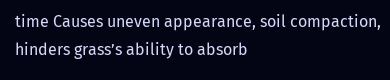time Causes uneven appearance, soil compaction, hinders grass’s ability to absorb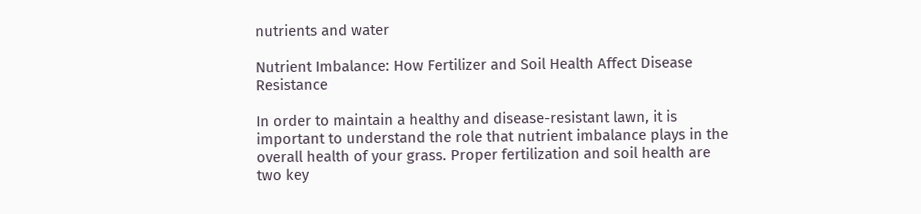nutrients and water

Nutrient Imbalance: How Fertilizer and Soil Health Affect Disease Resistance

In order to maintain a healthy and disease-resistant lawn, it is important to understand the role that nutrient imbalance plays in the overall health of your grass. Proper fertilization and soil health are two key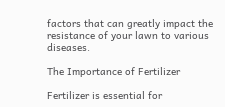factors that can greatly impact the resistance of your lawn to various diseases.

The Importance of Fertilizer

Fertilizer is essential for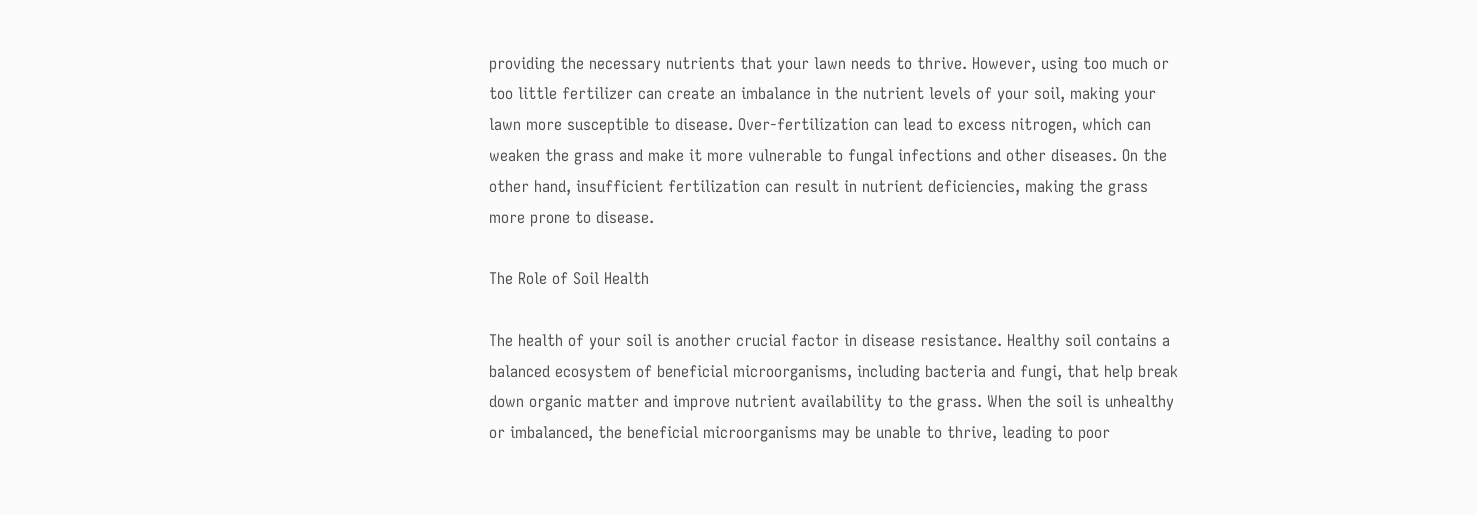providing the necessary nutrients that your lawn needs to thrive. However, using too much or too little fertilizer can create an imbalance in the nutrient levels of your soil, making your lawn more susceptible to disease. Over-fertilization can lead to excess nitrogen, which can weaken the grass and make it more vulnerable to fungal infections and other diseases. On the other hand, insufficient fertilization can result in nutrient deficiencies, making the grass more prone to disease.

The Role of Soil Health

The health of your soil is another crucial factor in disease resistance. Healthy soil contains a balanced ecosystem of beneficial microorganisms, including bacteria and fungi, that help break down organic matter and improve nutrient availability to the grass. When the soil is unhealthy or imbalanced, the beneficial microorganisms may be unable to thrive, leading to poor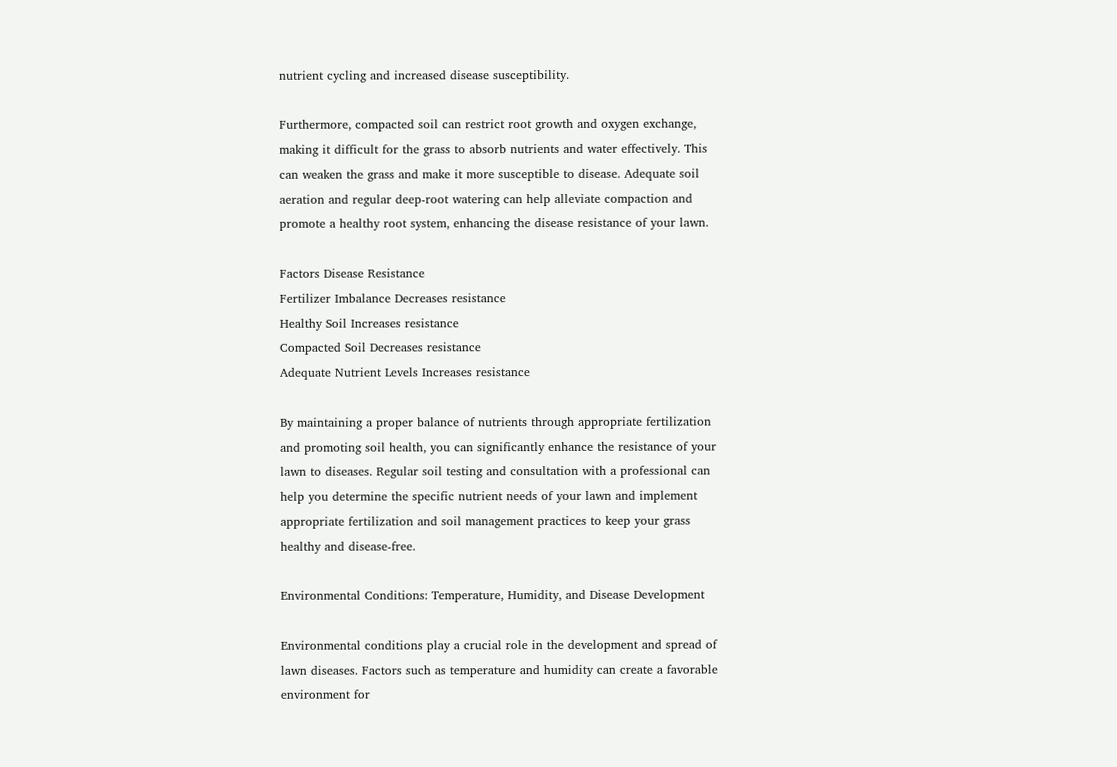nutrient cycling and increased disease susceptibility.

Furthermore, compacted soil can restrict root growth and oxygen exchange, making it difficult for the grass to absorb nutrients and water effectively. This can weaken the grass and make it more susceptible to disease. Adequate soil aeration and regular deep-root watering can help alleviate compaction and promote a healthy root system, enhancing the disease resistance of your lawn.

Factors Disease Resistance
Fertilizer Imbalance Decreases resistance
Healthy Soil Increases resistance
Compacted Soil Decreases resistance
Adequate Nutrient Levels Increases resistance

By maintaining a proper balance of nutrients through appropriate fertilization and promoting soil health, you can significantly enhance the resistance of your lawn to diseases. Regular soil testing and consultation with a professional can help you determine the specific nutrient needs of your lawn and implement appropriate fertilization and soil management practices to keep your grass healthy and disease-free.

Environmental Conditions: Temperature, Humidity, and Disease Development

Environmental conditions play a crucial role in the development and spread of lawn diseases. Factors such as temperature and humidity can create a favorable environment for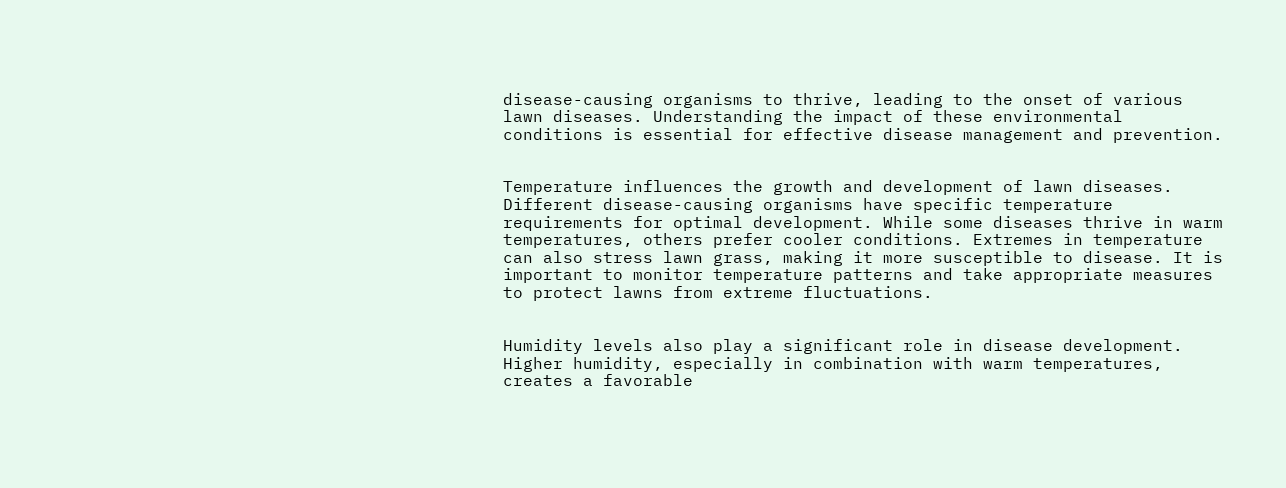disease-causing organisms to thrive, leading to the onset of various lawn diseases. Understanding the impact of these environmental conditions is essential for effective disease management and prevention.


Temperature influences the growth and development of lawn diseases. Different disease-causing organisms have specific temperature requirements for optimal development. While some diseases thrive in warm temperatures, others prefer cooler conditions. Extremes in temperature can also stress lawn grass, making it more susceptible to disease. It is important to monitor temperature patterns and take appropriate measures to protect lawns from extreme fluctuations.


Humidity levels also play a significant role in disease development. Higher humidity, especially in combination with warm temperatures, creates a favorable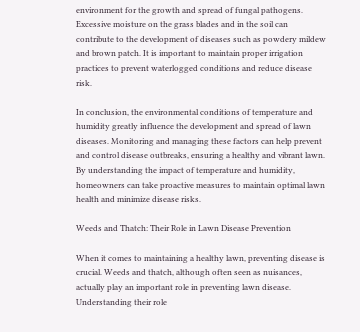environment for the growth and spread of fungal pathogens. Excessive moisture on the grass blades and in the soil can contribute to the development of diseases such as powdery mildew and brown patch. It is important to maintain proper irrigation practices to prevent waterlogged conditions and reduce disease risk.

In conclusion, the environmental conditions of temperature and humidity greatly influence the development and spread of lawn diseases. Monitoring and managing these factors can help prevent and control disease outbreaks, ensuring a healthy and vibrant lawn. By understanding the impact of temperature and humidity, homeowners can take proactive measures to maintain optimal lawn health and minimize disease risks.

Weeds and Thatch: Their Role in Lawn Disease Prevention

When it comes to maintaining a healthy lawn, preventing disease is crucial. Weeds and thatch, although often seen as nuisances, actually play an important role in preventing lawn disease. Understanding their role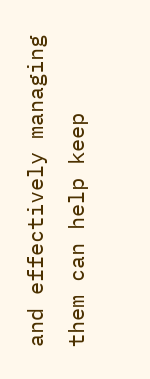and effectively managing them can help keep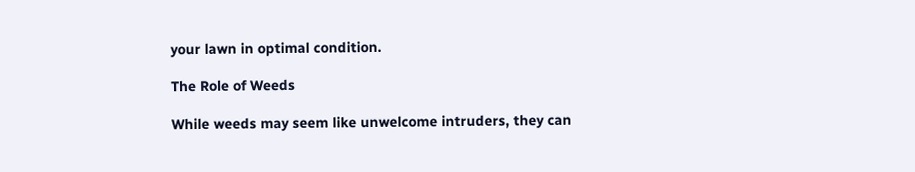your lawn in optimal condition.

The Role of Weeds

While weeds may seem like unwelcome intruders, they can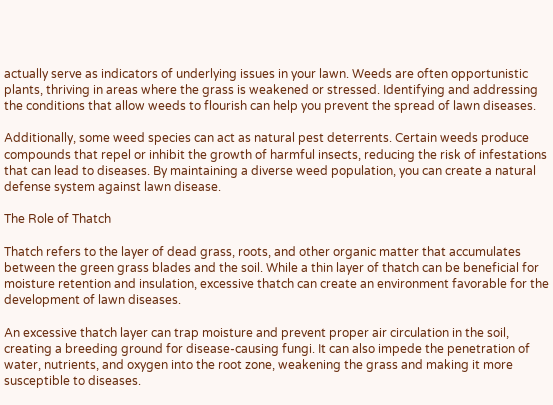actually serve as indicators of underlying issues in your lawn. Weeds are often opportunistic plants, thriving in areas where the grass is weakened or stressed. Identifying and addressing the conditions that allow weeds to flourish can help you prevent the spread of lawn diseases.

Additionally, some weed species can act as natural pest deterrents. Certain weeds produce compounds that repel or inhibit the growth of harmful insects, reducing the risk of infestations that can lead to diseases. By maintaining a diverse weed population, you can create a natural defense system against lawn disease.

The Role of Thatch

Thatch refers to the layer of dead grass, roots, and other organic matter that accumulates between the green grass blades and the soil. While a thin layer of thatch can be beneficial for moisture retention and insulation, excessive thatch can create an environment favorable for the development of lawn diseases.

An excessive thatch layer can trap moisture and prevent proper air circulation in the soil, creating a breeding ground for disease-causing fungi. It can also impede the penetration of water, nutrients, and oxygen into the root zone, weakening the grass and making it more susceptible to diseases.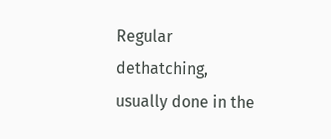Regular dethatching, usually done in the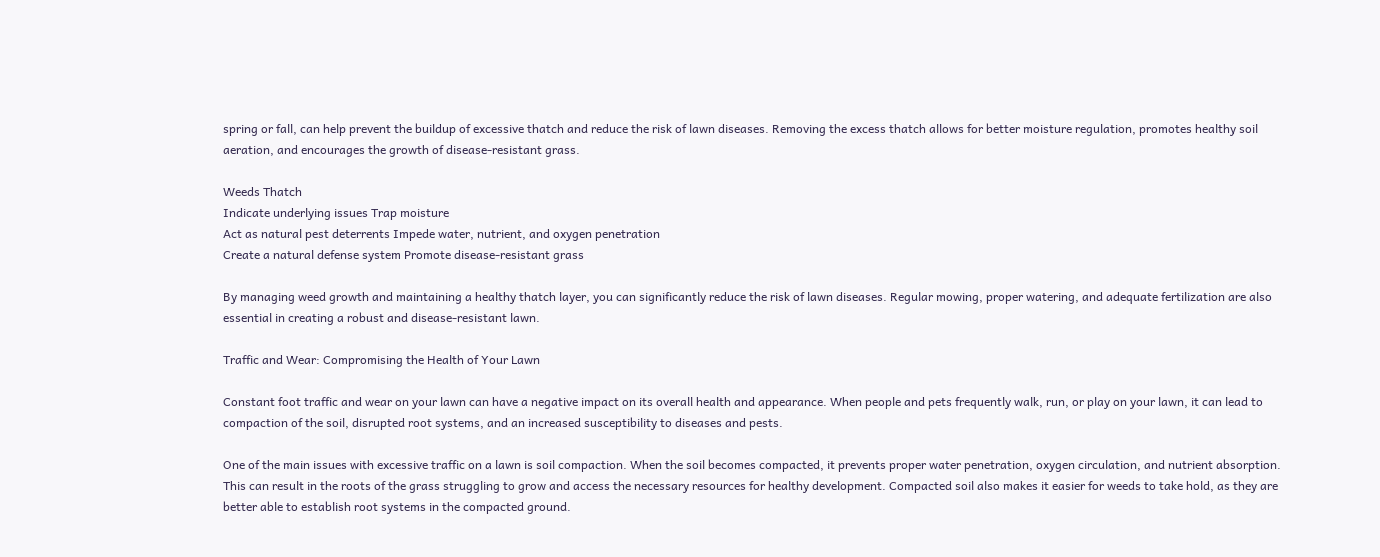spring or fall, can help prevent the buildup of excessive thatch and reduce the risk of lawn diseases. Removing the excess thatch allows for better moisture regulation, promotes healthy soil aeration, and encourages the growth of disease-resistant grass.

Weeds Thatch
Indicate underlying issues Trap moisture
Act as natural pest deterrents Impede water, nutrient, and oxygen penetration
Create a natural defense system Promote disease-resistant grass

By managing weed growth and maintaining a healthy thatch layer, you can significantly reduce the risk of lawn diseases. Regular mowing, proper watering, and adequate fertilization are also essential in creating a robust and disease-resistant lawn.

Traffic and Wear: Compromising the Health of Your Lawn

Constant foot traffic and wear on your lawn can have a negative impact on its overall health and appearance. When people and pets frequently walk, run, or play on your lawn, it can lead to compaction of the soil, disrupted root systems, and an increased susceptibility to diseases and pests.

One of the main issues with excessive traffic on a lawn is soil compaction. When the soil becomes compacted, it prevents proper water penetration, oxygen circulation, and nutrient absorption. This can result in the roots of the grass struggling to grow and access the necessary resources for healthy development. Compacted soil also makes it easier for weeds to take hold, as they are better able to establish root systems in the compacted ground.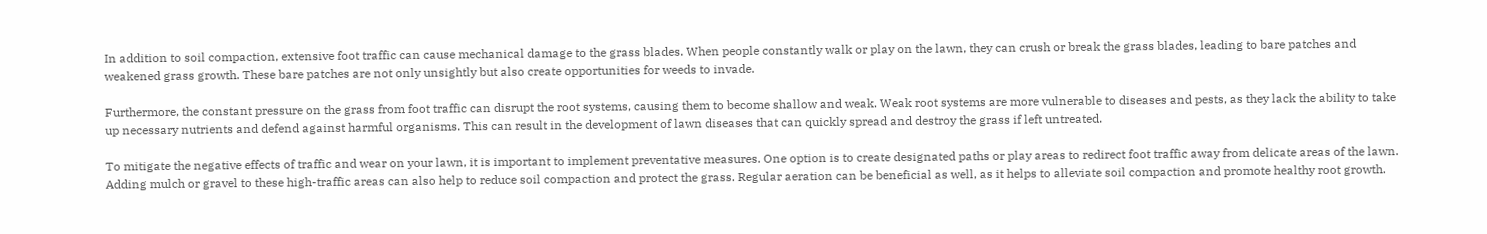In addition to soil compaction, extensive foot traffic can cause mechanical damage to the grass blades. When people constantly walk or play on the lawn, they can crush or break the grass blades, leading to bare patches and weakened grass growth. These bare patches are not only unsightly but also create opportunities for weeds to invade.

Furthermore, the constant pressure on the grass from foot traffic can disrupt the root systems, causing them to become shallow and weak. Weak root systems are more vulnerable to diseases and pests, as they lack the ability to take up necessary nutrients and defend against harmful organisms. This can result in the development of lawn diseases that can quickly spread and destroy the grass if left untreated.

To mitigate the negative effects of traffic and wear on your lawn, it is important to implement preventative measures. One option is to create designated paths or play areas to redirect foot traffic away from delicate areas of the lawn. Adding mulch or gravel to these high-traffic areas can also help to reduce soil compaction and protect the grass. Regular aeration can be beneficial as well, as it helps to alleviate soil compaction and promote healthy root growth.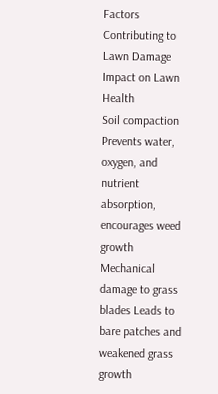Factors Contributing to Lawn Damage Impact on Lawn Health
Soil compaction Prevents water, oxygen, and nutrient absorption, encourages weed growth
Mechanical damage to grass blades Leads to bare patches and weakened grass growth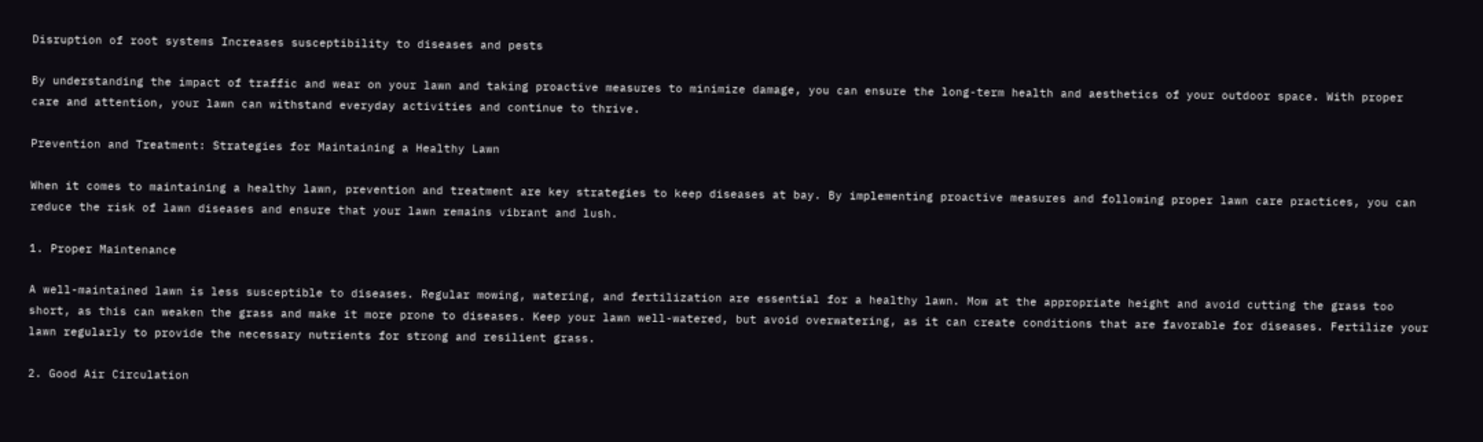Disruption of root systems Increases susceptibility to diseases and pests

By understanding the impact of traffic and wear on your lawn and taking proactive measures to minimize damage, you can ensure the long-term health and aesthetics of your outdoor space. With proper care and attention, your lawn can withstand everyday activities and continue to thrive.

Prevention and Treatment: Strategies for Maintaining a Healthy Lawn

When it comes to maintaining a healthy lawn, prevention and treatment are key strategies to keep diseases at bay. By implementing proactive measures and following proper lawn care practices, you can reduce the risk of lawn diseases and ensure that your lawn remains vibrant and lush.

1. Proper Maintenance

A well-maintained lawn is less susceptible to diseases. Regular mowing, watering, and fertilization are essential for a healthy lawn. Mow at the appropriate height and avoid cutting the grass too short, as this can weaken the grass and make it more prone to diseases. Keep your lawn well-watered, but avoid overwatering, as it can create conditions that are favorable for diseases. Fertilize your lawn regularly to provide the necessary nutrients for strong and resilient grass.

2. Good Air Circulation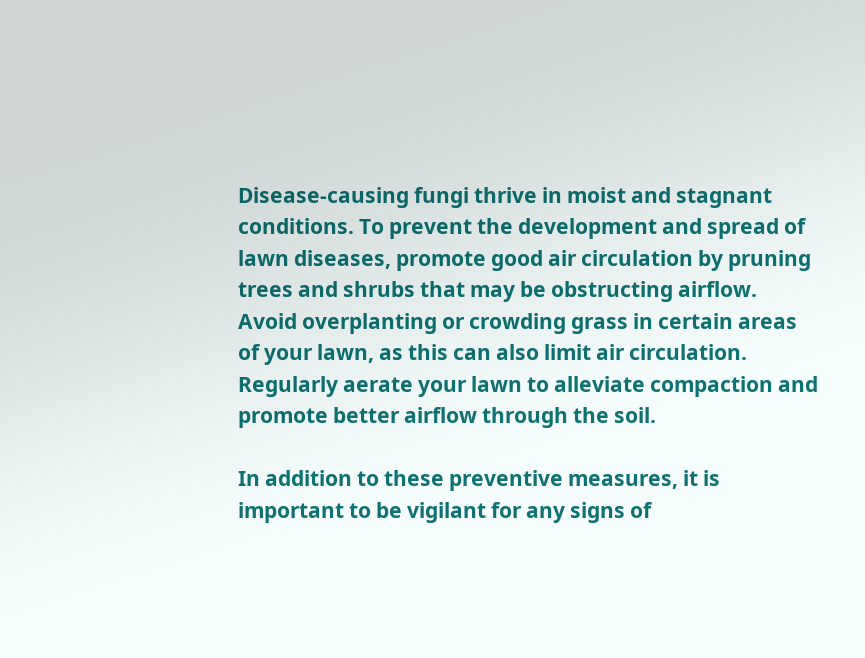Disease-causing fungi thrive in moist and stagnant conditions. To prevent the development and spread of lawn diseases, promote good air circulation by pruning trees and shrubs that may be obstructing airflow. Avoid overplanting or crowding grass in certain areas of your lawn, as this can also limit air circulation. Regularly aerate your lawn to alleviate compaction and promote better airflow through the soil.

In addition to these preventive measures, it is important to be vigilant for any signs of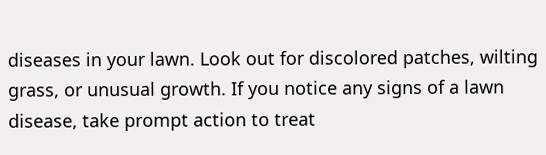diseases in your lawn. Look out for discolored patches, wilting grass, or unusual growth. If you notice any signs of a lawn disease, take prompt action to treat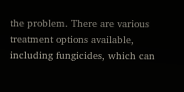the problem. There are various treatment options available, including fungicides, which can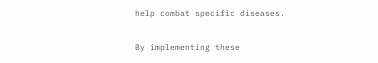help combat specific diseases.

By implementing these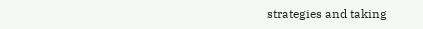strategies and taking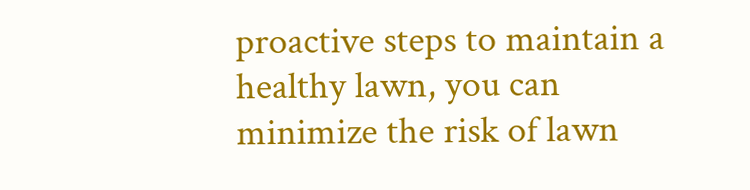proactive steps to maintain a healthy lawn, you can minimize the risk of lawn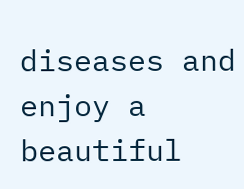diseases and enjoy a beautiful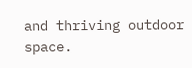and thriving outdoor space.